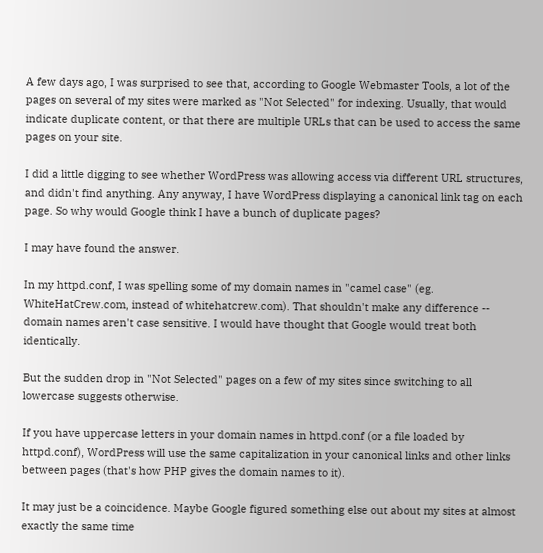A few days ago, I was surprised to see that, according to Google Webmaster Tools, a lot of the pages on several of my sites were marked as "Not Selected" for indexing. Usually, that would indicate duplicate content, or that there are multiple URLs that can be used to access the same pages on your site.

I did a little digging to see whether WordPress was allowing access via different URL structures, and didn't find anything. Any anyway, I have WordPress displaying a canonical link tag on each page. So why would Google think I have a bunch of duplicate pages?

I may have found the answer.

In my httpd.conf, I was spelling some of my domain names in "camel case" (eg. WhiteHatCrew.com, instead of whitehatcrew.com). That shouldn't make any difference -- domain names aren't case sensitive. I would have thought that Google would treat both identically.

But the sudden drop in "Not Selected" pages on a few of my sites since switching to all lowercase suggests otherwise.

If you have uppercase letters in your domain names in httpd.conf (or a file loaded by httpd.conf), WordPress will use the same capitalization in your canonical links and other links between pages (that's how PHP gives the domain names to it).

It may just be a coincidence. Maybe Google figured something else out about my sites at almost exactly the same time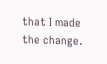that I made the change.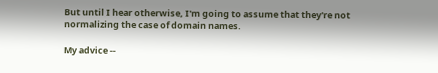But until I hear otherwise, I'm going to assume that they're not normalizing the case of domain names.

My advice --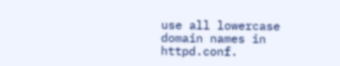use all lowercase domain names in httpd.conf.